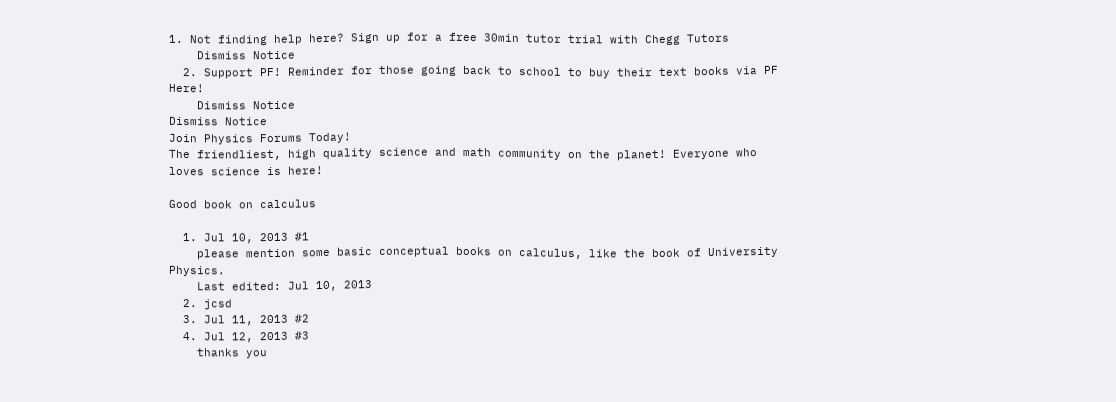1. Not finding help here? Sign up for a free 30min tutor trial with Chegg Tutors
    Dismiss Notice
  2. Support PF! Reminder for those going back to school to buy their text books via PF Here!
    Dismiss Notice
Dismiss Notice
Join Physics Forums Today!
The friendliest, high quality science and math community on the planet! Everyone who loves science is here!

Good book on calculus

  1. Jul 10, 2013 #1
    please mention some basic conceptual books on calculus, like the book of University Physics.
    Last edited: Jul 10, 2013
  2. jcsd
  3. Jul 11, 2013 #2
  4. Jul 12, 2013 #3
    thanks you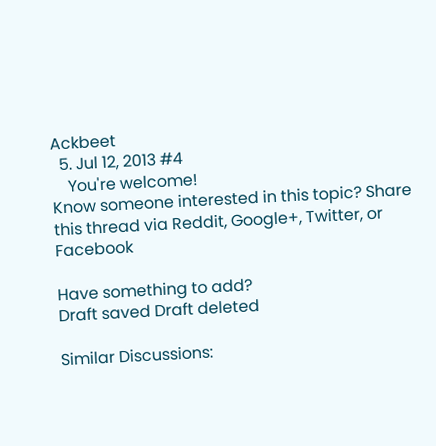Ackbeet
  5. Jul 12, 2013 #4
    You're welcome!
Know someone interested in this topic? Share this thread via Reddit, Google+, Twitter, or Facebook

Have something to add?
Draft saved Draft deleted

Similar Discussions: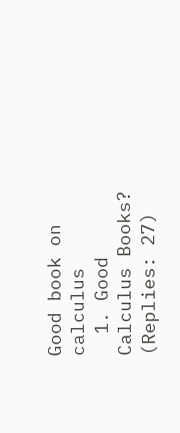Good book on calculus
  1. Good Calculus Books? (Replies: 27)